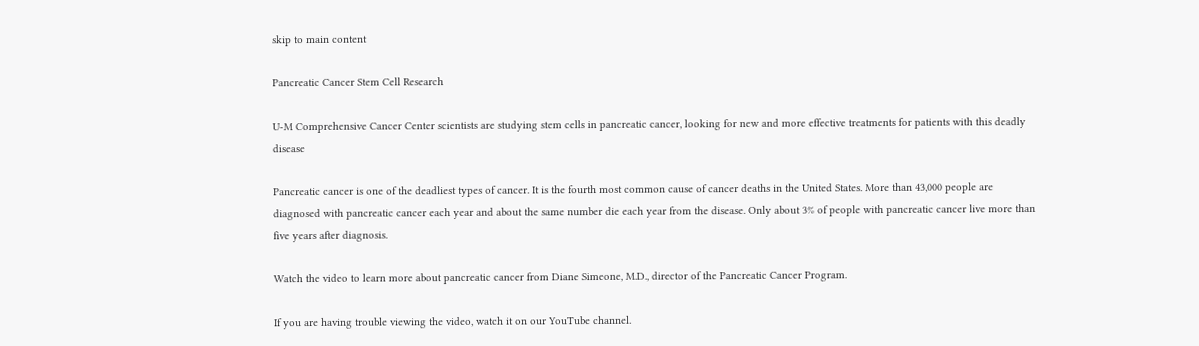skip to main content

Pancreatic Cancer Stem Cell Research

U-M Comprehensive Cancer Center scientists are studying stem cells in pancreatic cancer, looking for new and more effective treatments for patients with this deadly disease

Pancreatic cancer is one of the deadliest types of cancer. It is the fourth most common cause of cancer deaths in the United States. More than 43,000 people are diagnosed with pancreatic cancer each year and about the same number die each year from the disease. Only about 3% of people with pancreatic cancer live more than five years after diagnosis.

Watch the video to learn more about pancreatic cancer from Diane Simeone, M.D., director of the Pancreatic Cancer Program.

If you are having trouble viewing the video, watch it on our YouTube channel.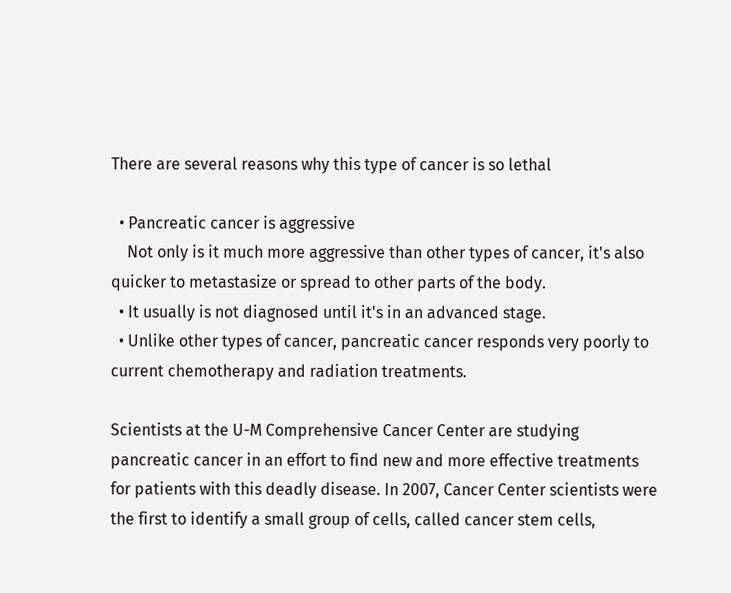There are several reasons why this type of cancer is so lethal

  • Pancreatic cancer is aggressive
    Not only is it much more aggressive than other types of cancer, it's also quicker to metastasize or spread to other parts of the body.
  • It usually is not diagnosed until it's in an advanced stage.
  • Unlike other types of cancer, pancreatic cancer responds very poorly to current chemotherapy and radiation treatments.

Scientists at the U-M Comprehensive Cancer Center are studying pancreatic cancer in an effort to find new and more effective treatments for patients with this deadly disease. In 2007, Cancer Center scientists were the first to identify a small group of cells, called cancer stem cells,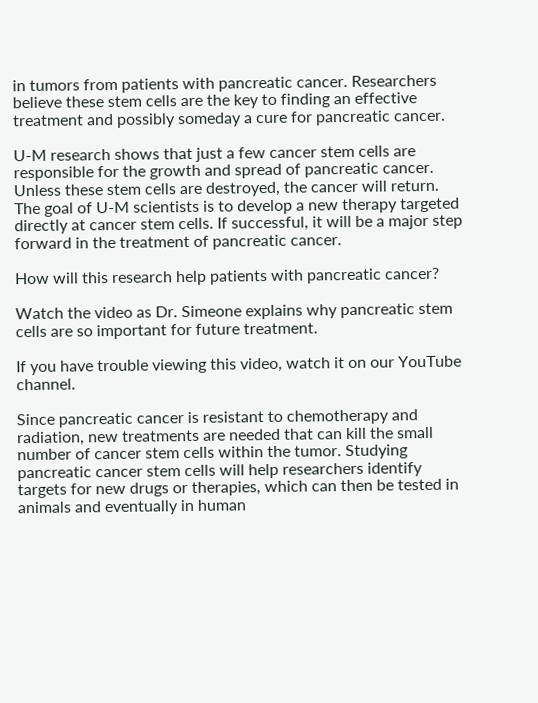in tumors from patients with pancreatic cancer. Researchers believe these stem cells are the key to finding an effective treatment and possibly someday a cure for pancreatic cancer.

U-M research shows that just a few cancer stem cells are responsible for the growth and spread of pancreatic cancer. Unless these stem cells are destroyed, the cancer will return. The goal of U-M scientists is to develop a new therapy targeted directly at cancer stem cells. If successful, it will be a major step forward in the treatment of pancreatic cancer.

How will this research help patients with pancreatic cancer?

Watch the video as Dr. Simeone explains why pancreatic stem cells are so important for future treatment.

If you have trouble viewing this video, watch it on our YouTube channel.

Since pancreatic cancer is resistant to chemotherapy and radiation, new treatments are needed that can kill the small number of cancer stem cells within the tumor. Studying pancreatic cancer stem cells will help researchers identify targets for new drugs or therapies, which can then be tested in animals and eventually in human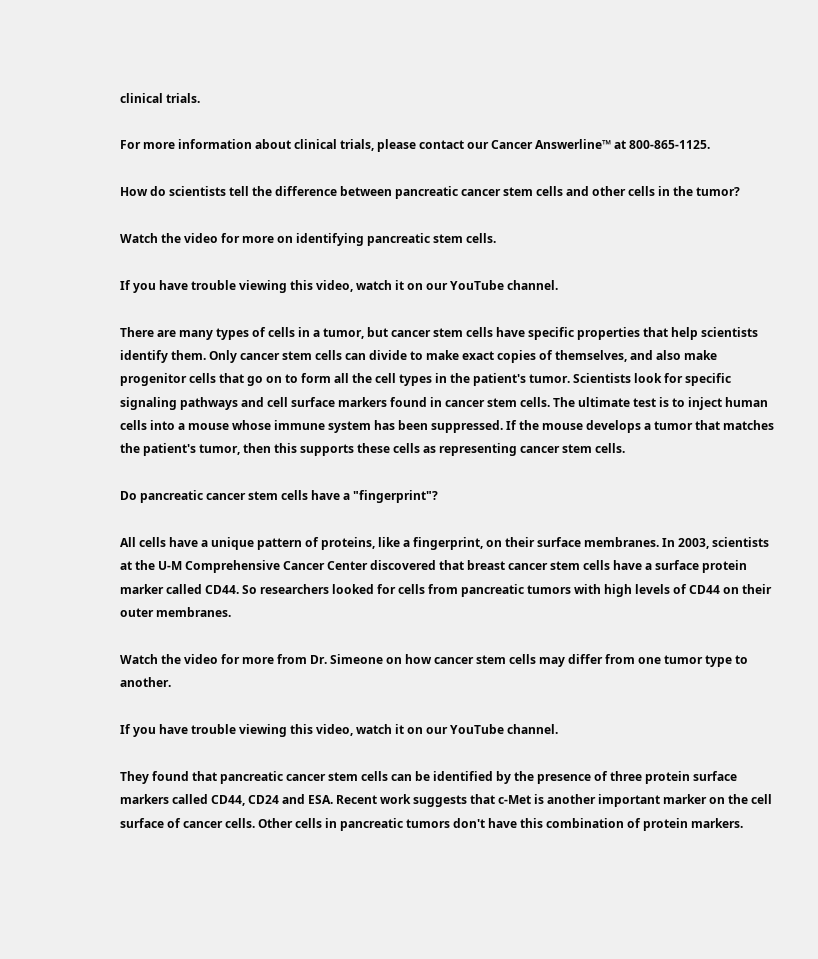clinical trials.

For more information about clinical trials, please contact our Cancer Answerline™ at 800-865-1125.

How do scientists tell the difference between pancreatic cancer stem cells and other cells in the tumor?

Watch the video for more on identifying pancreatic stem cells.

If you have trouble viewing this video, watch it on our YouTube channel.

There are many types of cells in a tumor, but cancer stem cells have specific properties that help scientists identify them. Only cancer stem cells can divide to make exact copies of themselves, and also make progenitor cells that go on to form all the cell types in the patient's tumor. Scientists look for specific signaling pathways and cell surface markers found in cancer stem cells. The ultimate test is to inject human cells into a mouse whose immune system has been suppressed. If the mouse develops a tumor that matches the patient's tumor, then this supports these cells as representing cancer stem cells.

Do pancreatic cancer stem cells have a "fingerprint"?

All cells have a unique pattern of proteins, like a fingerprint, on their surface membranes. In 2003, scientists at the U-M Comprehensive Cancer Center discovered that breast cancer stem cells have a surface protein marker called CD44. So researchers looked for cells from pancreatic tumors with high levels of CD44 on their outer membranes.

Watch the video for more from Dr. Simeone on how cancer stem cells may differ from one tumor type to another.

If you have trouble viewing this video, watch it on our YouTube channel.

They found that pancreatic cancer stem cells can be identified by the presence of three protein surface markers called CD44, CD24 and ESA. Recent work suggests that c-Met is another important marker on the cell surface of cancer cells. Other cells in pancreatic tumors don't have this combination of protein markers.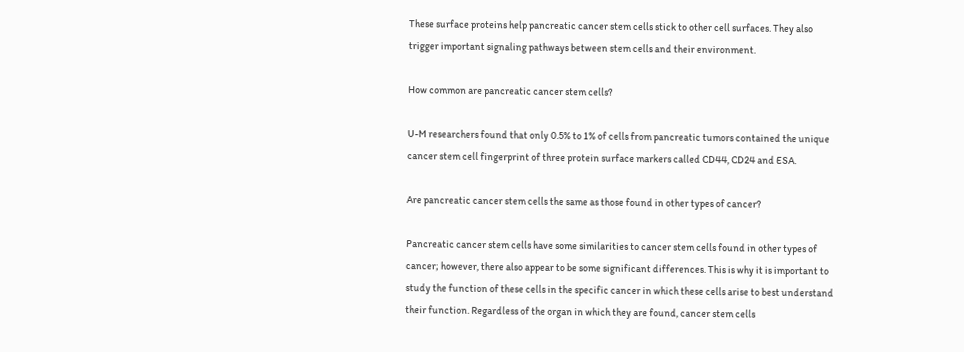These surface proteins help pancreatic cancer stem cells stick to other cell surfaces. They also trigger important signaling pathways between stem cells and their environment.

How common are pancreatic cancer stem cells?

U-M researchers found that only 0.5% to 1% of cells from pancreatic tumors contained the unique cancer stem cell fingerprint of three protein surface markers called CD44, CD24 and ESA.

Are pancreatic cancer stem cells the same as those found in other types of cancer?

Pancreatic cancer stem cells have some similarities to cancer stem cells found in other types of cancer; however, there also appear to be some significant differences. This is why it is important to study the function of these cells in the specific cancer in which these cells arise to best understand their function. Regardless of the organ in which they are found, cancer stem cells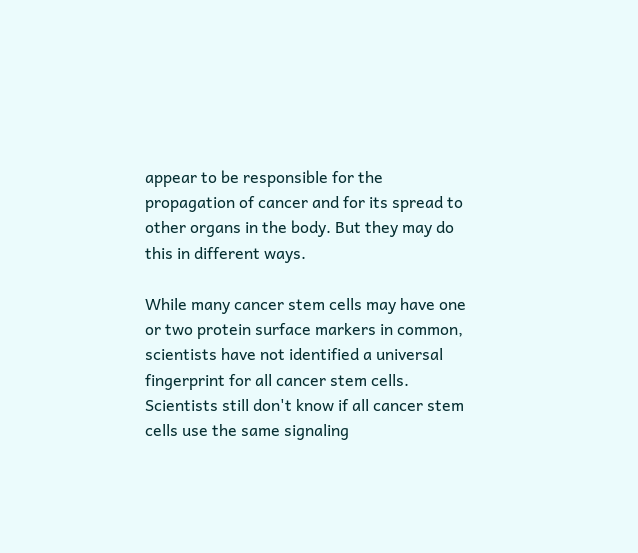appear to be responsible for the propagation of cancer and for its spread to other organs in the body. But they may do this in different ways.

While many cancer stem cells may have one or two protein surface markers in common, scientists have not identified a universal fingerprint for all cancer stem cells. Scientists still don't know if all cancer stem cells use the same signaling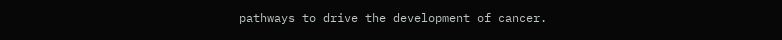pathways to drive the development of cancer.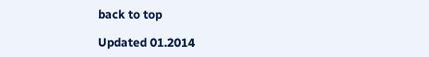back to top

Updated 01.2014